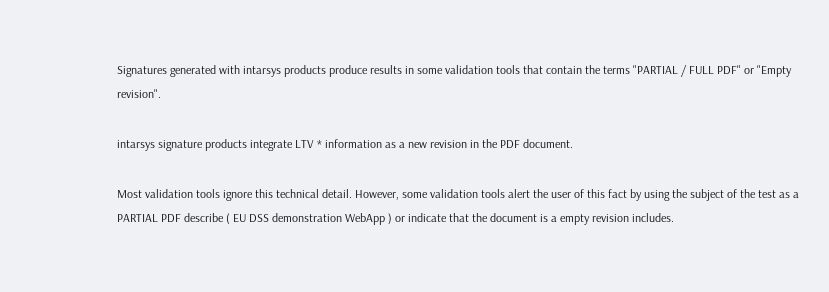Signatures generated with intarsys products produce results in some validation tools that contain the terms "PARTIAL / FULL PDF" or "Empty revision".

intarsys signature products integrate LTV * information as a new revision in the PDF document.

Most validation tools ignore this technical detail. However, some validation tools alert the user of this fact by using the subject of the test as a PARTIAL PDF describe ( EU DSS demonstration WebApp ) or indicate that the document is a empty revision includes.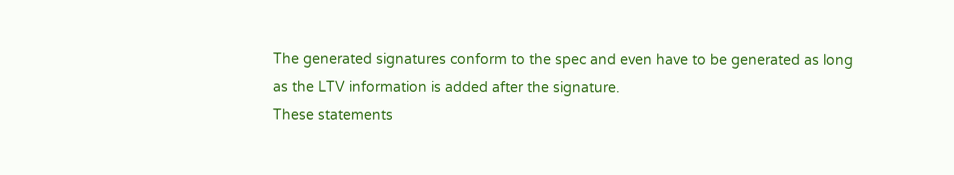The generated signatures conform to the spec and even have to be generated as long as the LTV information is added after the signature.
These statements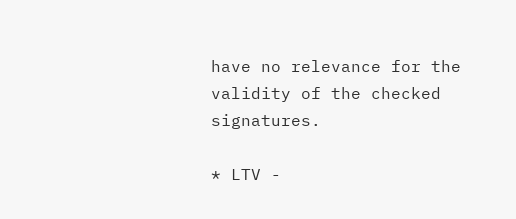have no relevance for the validity of the checked signatures.

* LTV -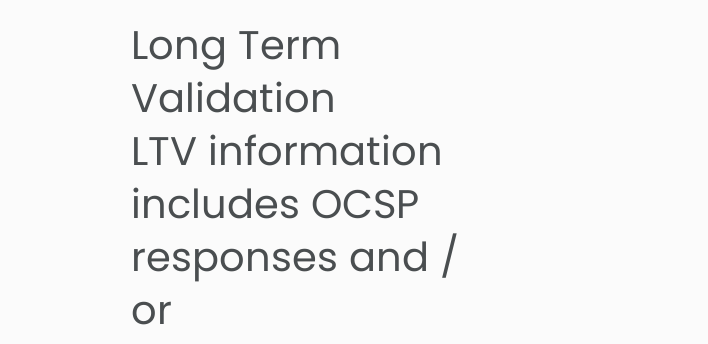Long Term Validation
LTV information includes OCSP responses and / or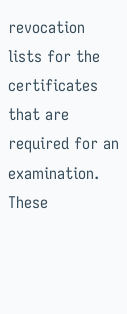revocation lists for the certificates that are required for an examination. These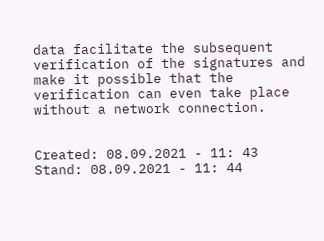data facilitate the subsequent verification of the signatures and make it possible that the verification can even take place without a network connection.


Created: 08.09.2021 - 11: 43
Stand: 08.09.2021 - 11: 44